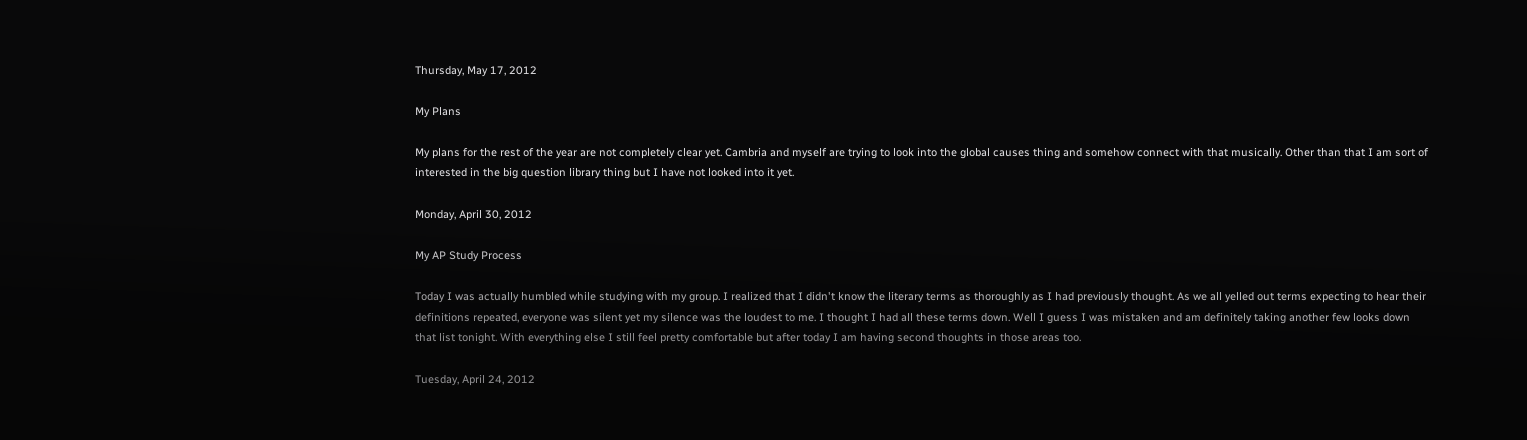Thursday, May 17, 2012

My Plans

My plans for the rest of the year are not completely clear yet. Cambria and myself are trying to look into the global causes thing and somehow connect with that musically. Other than that I am sort of interested in the big question library thing but I have not looked into it yet.

Monday, April 30, 2012

My AP Study Process

Today I was actually humbled while studying with my group. I realized that I didn't know the literary terms as thoroughly as I had previously thought. As we all yelled out terms expecting to hear their definitions repeated, everyone was silent yet my silence was the loudest to me. I thought I had all these terms down. Well I guess I was mistaken and am definitely taking another few looks down that list tonight. With everything else I still feel pretty comfortable but after today I am having second thoughts in those areas too.

Tuesday, April 24, 2012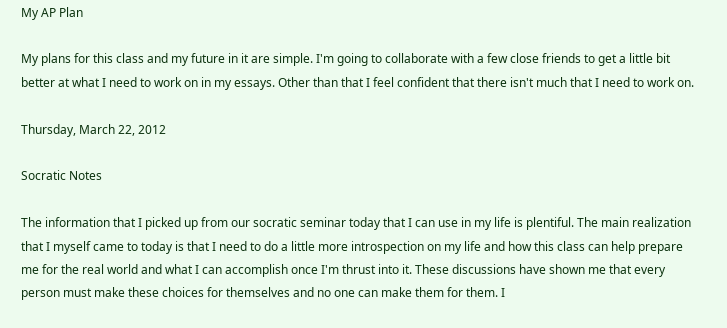My AP Plan

My plans for this class and my future in it are simple. I'm going to collaborate with a few close friends to get a little bit better at what I need to work on in my essays. Other than that I feel confident that there isn't much that I need to work on.

Thursday, March 22, 2012

Socratic Notes

The information that I picked up from our socratic seminar today that I can use in my life is plentiful. The main realization that I myself came to today is that I need to do a little more introspection on my life and how this class can help prepare me for the real world and what I can accomplish once I'm thrust into it. These discussions have shown me that every person must make these choices for themselves and no one can make them for them. I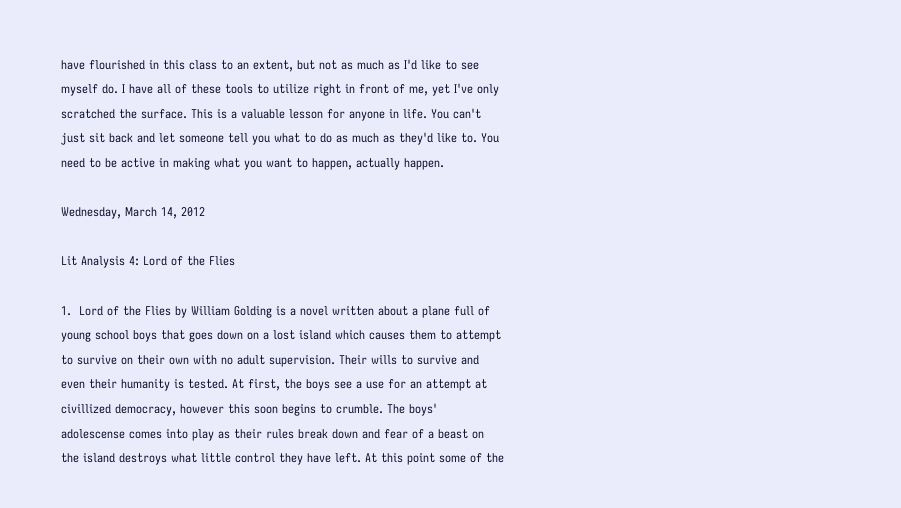have flourished in this class to an extent, but not as much as I'd like to see myself do. I have all of these tools to utilize right in front of me, yet I've only scratched the surface. This is a valuable lesson for anyone in life. You can't just sit back and let someone tell you what to do as much as they'd like to. You need to be active in making what you want to happen, actually happen.

Wednesday, March 14, 2012

Lit Analysis 4: Lord of the Flies

1.  Lord of the Flies by William Golding is a novel written about a plane full of young school boys that goes down on a lost island which causes them to attempt to survive on their own with no adult supervision. Their wills to survive and even their humanity is tested. At first, the boys see a use for an attempt at civillized democracy, however this soon begins to crumble. The boys' adolescense comes into play as their rules break down and fear of a beast on the island destroys what little control they have left. At this point some of the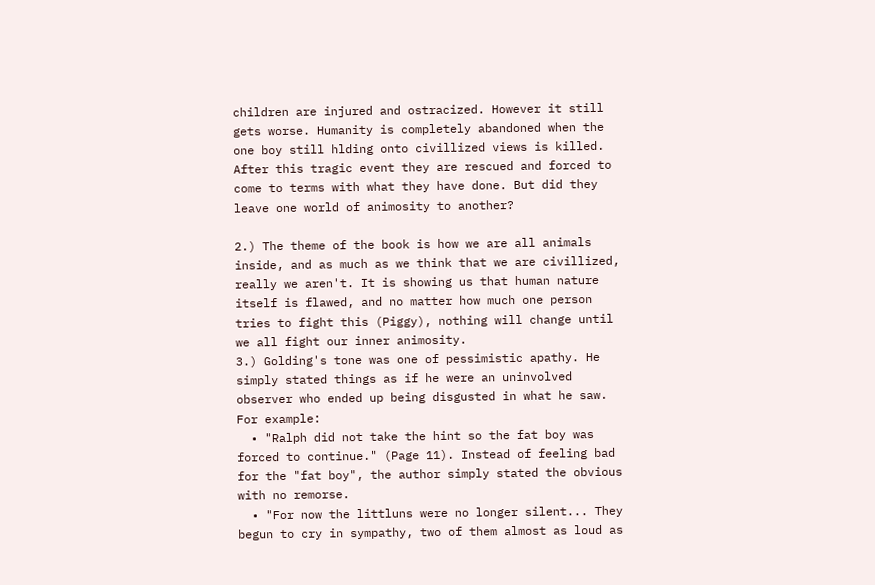children are injured and ostracized. However it still gets worse. Humanity is completely abandoned when the one boy still hlding onto civillized views is killed. After this tragic event they are rescued and forced to come to terms with what they have done. But did they leave one world of animosity to another?

2.) The theme of the book is how we are all animals inside, and as much as we think that we are civillized, really we aren't. It is showing us that human nature itself is flawed, and no matter how much one person tries to fight this (Piggy), nothing will change until we all fight our inner animosity.
3.) Golding's tone was one of pessimistic apathy. He simply stated things as if he were an uninvolved observer who ended up being disgusted in what he saw. For example:
  • "Ralph did not take the hint so the fat boy was forced to continue." (Page 11). Instead of feeling bad for the "fat boy", the author simply stated the obvious with no remorse.
  • "For now the littluns were no longer silent... They begun to cry in sympathy, two of them almost as loud as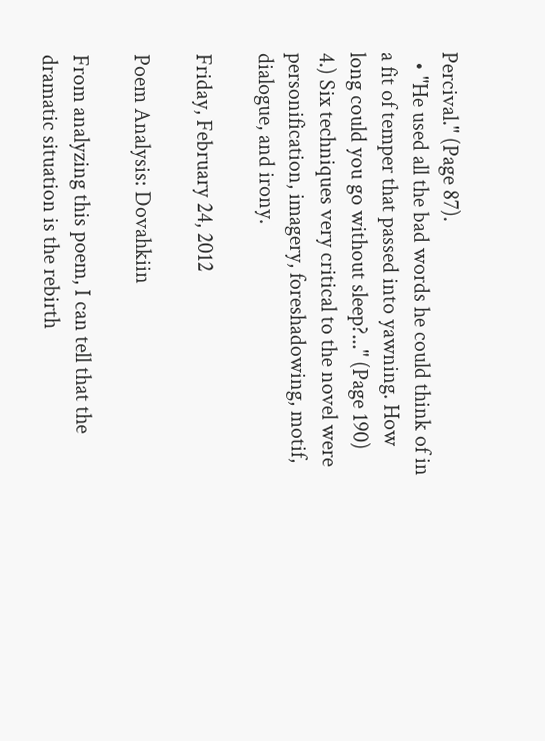Percival." (Page 87).
  • "He used all the bad words he could think of in a fit of temper that passed into yawning. How long could you go without sleep?..." (Page 190)
4.) Six techniques very critical to the novel were personification, imagery, foreshadowing, motif, dialogue, and irony.

Friday, February 24, 2012

Poem Analysis: Dovahkiin

From analyzing this poem, I can tell that the dramatic situation is the rebirth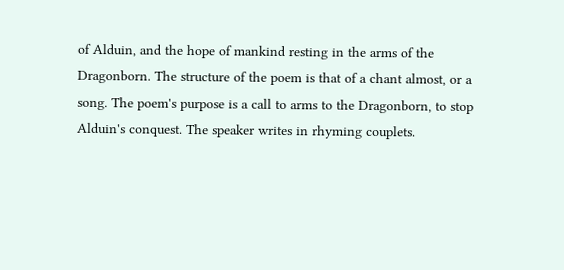of Alduin, and the hope of mankind resting in the arms of the Dragonborn. The structure of the poem is that of a chant almost, or a song. The poem's purpose is a call to arms to the Dragonborn, to stop Alduin's conquest. The speaker writes in rhyming couplets.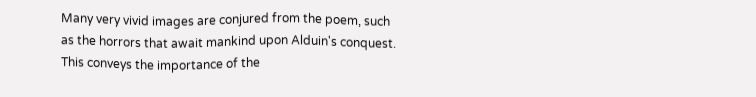Many very vivid images are conjured from the poem, such as the horrors that await mankind upon Alduin's conquest. This conveys the importance of the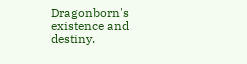Dragonborn's existence and destiny.